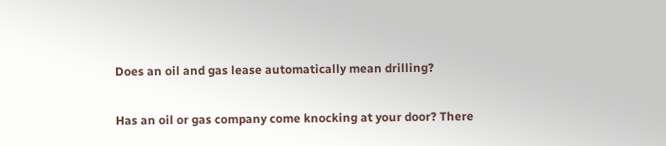Does an oil and gas lease automatically mean drilling?

Has an oil or gas company come knocking at your door? There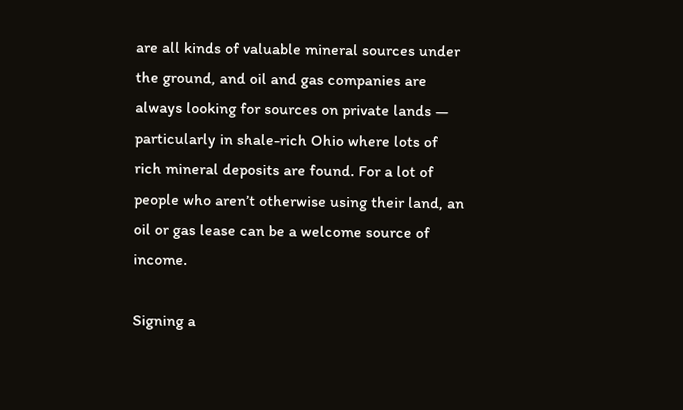are all kinds of valuable mineral sources under the ground, and oil and gas companies are always looking for sources on private lands — particularly in shale-rich Ohio where lots of rich mineral deposits are found. For a lot of people who aren’t otherwise using their land, an oil or gas lease can be a welcome source of income.

Signing a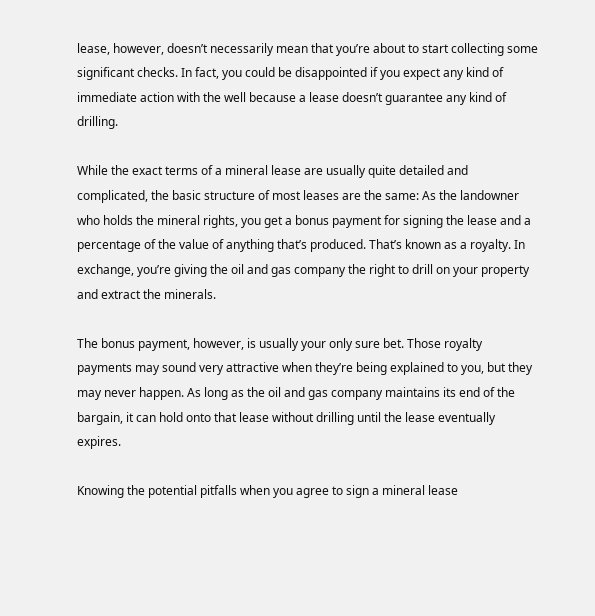lease, however, doesn’t necessarily mean that you’re about to start collecting some significant checks. In fact, you could be disappointed if you expect any kind of immediate action with the well because a lease doesn’t guarantee any kind of drilling.

While the exact terms of a mineral lease are usually quite detailed and complicated, the basic structure of most leases are the same: As the landowner who holds the mineral rights, you get a bonus payment for signing the lease and a percentage of the value of anything that’s produced. That’s known as a royalty. In exchange, you’re giving the oil and gas company the right to drill on your property and extract the minerals.

The bonus payment, however, is usually your only sure bet. Those royalty payments may sound very attractive when they’re being explained to you, but they may never happen. As long as the oil and gas company maintains its end of the bargain, it can hold onto that lease without drilling until the lease eventually expires.

Knowing the potential pitfalls when you agree to sign a mineral lease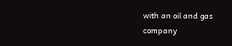with an oil and gas company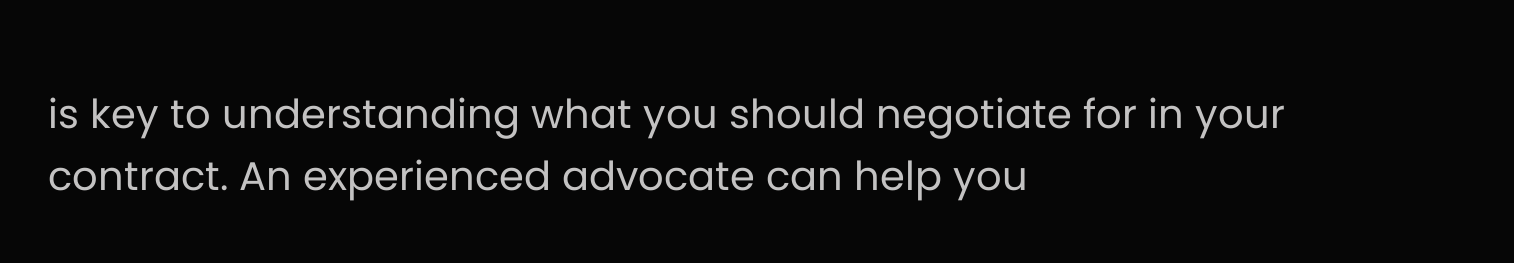is key to understanding what you should negotiate for in your contract. An experienced advocate can help you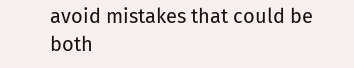avoid mistakes that could be both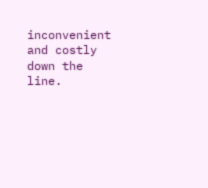inconvenient and costly down the line.